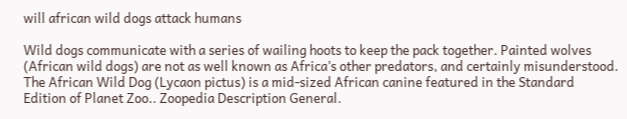will african wild dogs attack humans

Wild dogs communicate with a series of wailing hoots to keep the pack together. Painted wolves (African wild dogs) are not as well known as Africa’s other predators, and certainly misunderstood. The African Wild Dog (Lycaon pictus) is a mid-sized African canine featured in the Standard Edition of Planet Zoo.. Zoopedia Description General.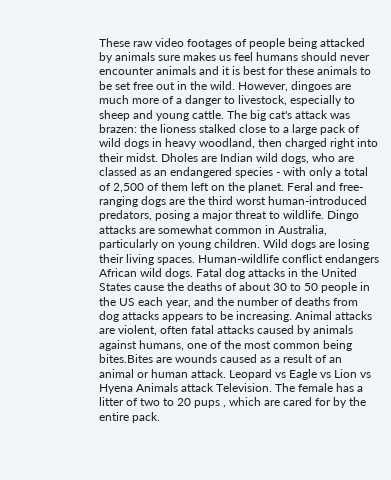These raw video footages of people being attacked by animals sure makes us feel humans should never encounter animals and it is best for these animals to be set free out in the wild. However, dingoes are much more of a danger to livestock, especially to sheep and young cattle. The big cat's attack was brazen: the lioness stalked close to a large pack of wild dogs in heavy woodland, then charged right into their midst. Dholes are Indian wild dogs, who are classed as an endangered species - with only a total of 2,500 of them left on the planet. Feral and free-ranging dogs are the third worst human-introduced predators, posing a major threat to wildlife. Dingo attacks are somewhat common in Australia, particularly on young children. Wild dogs are losing their living spaces. Human-wildlife conflict endangers African wild dogs. Fatal dog attacks in the United States cause the deaths of about 30 to 50 people in the US each year, and the number of deaths from dog attacks appears to be increasing. Animal attacks are violent, often fatal attacks caused by animals against humans, one of the most common being bites.Bites are wounds caused as a result of an animal or human attack. Leopard vs Eagle vs Lion vs Hyena Animals attack Television. The female has a litter of two to 20 pups , which are cared for by the entire pack.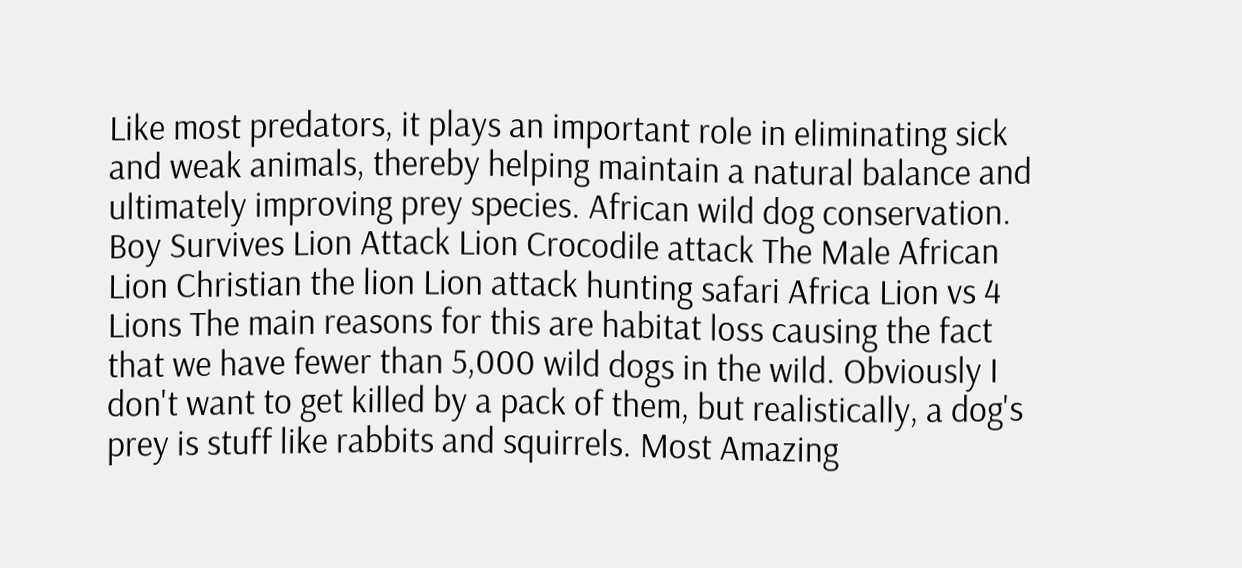Like most predators, it plays an important role in eliminating sick and weak animals, thereby helping maintain a natural balance and ultimately improving prey species. African wild dog conservation. Boy Survives Lion Attack Lion Crocodile attack The Male African Lion Christian the lion Lion attack hunting safari Africa Lion vs 4 Lions The main reasons for this are habitat loss causing the fact that we have fewer than 5,000 wild dogs in the wild. Obviously I don't want to get killed by a pack of them, but realistically, a dog's prey is stuff like rabbits and squirrels. Most Amazing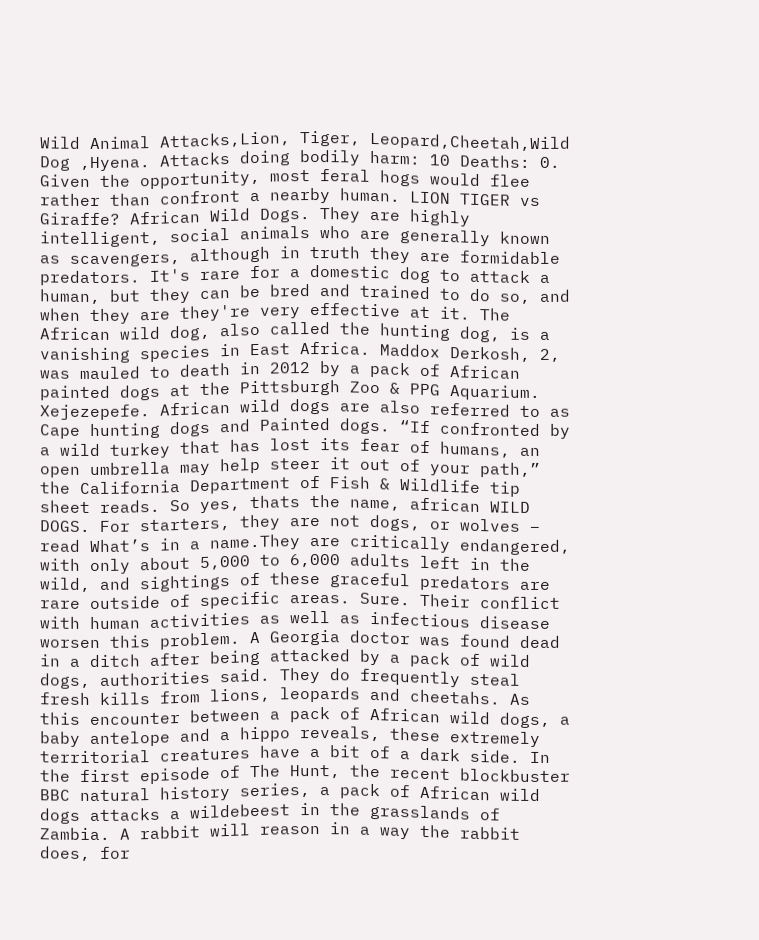Wild Animal Attacks,Lion, Tiger, Leopard,Cheetah,Wild Dog ,Hyena. Attacks doing bodily harm: 10 Deaths: 0. Given the opportunity, most feral hogs would flee rather than confront a nearby human. LION TIGER vs Giraffe? African Wild Dogs. They are highly intelligent, social animals who are generally known as scavengers, although in truth they are formidable predators. It's rare for a domestic dog to attack a human, but they can be bred and trained to do so, and when they are they're very effective at it. The African wild dog, also called the hunting dog, is a vanishing species in East Africa. Maddox Derkosh, 2, was mauled to death in 2012 by a pack of African painted dogs at the Pittsburgh Zoo & PPG Aquarium. Xejezepefe. African wild dogs are also referred to as Cape hunting dogs and Painted dogs. “If confronted by a wild turkey that has lost its fear of humans, an open umbrella may help steer it out of your path,” the California Department of Fish & Wildlife tip sheet reads. So yes, thats the name, african WILD DOGS. For starters, they are not dogs, or wolves – read What’s in a name.They are critically endangered, with only about 5,000 to 6,000 adults left in the wild, and sightings of these graceful predators are rare outside of specific areas. Sure. Their conflict with human activities as well as infectious disease worsen this problem. A Georgia doctor was found dead in a ditch after being attacked by a pack of wild dogs, authorities said. They do frequently steal fresh kills from lions, leopards and cheetahs. As this encounter between a pack of African wild dogs, a baby antelope and a hippo reveals, these extremely territorial creatures have a bit of a dark side. In the first episode of The Hunt, the recent blockbuster BBC natural history series, a pack of African wild dogs attacks a wildebeest in the grasslands of Zambia. A rabbit will reason in a way the rabbit does, for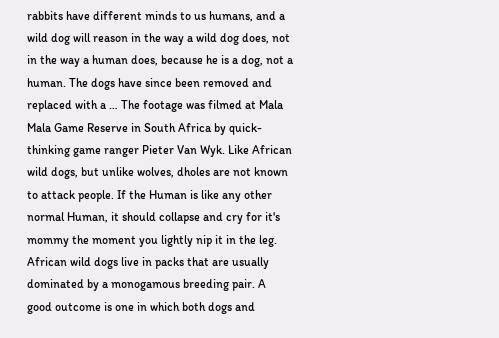rabbits have different minds to us humans, and a wild dog will reason in the way a wild dog does, not in the way a human does, because he is a dog, not a human. The dogs have since been removed and replaced with a … The footage was filmed at Mala Mala Game Reserve in South Africa by quick-thinking game ranger Pieter Van Wyk. Like African wild dogs, but unlike wolves, dholes are not known to attack people. If the Human is like any other normal Human, it should collapse and cry for it's mommy the moment you lightly nip it in the leg. African wild dogs live in packs that are usually dominated by a monogamous breeding pair. A good outcome is one in which both dogs and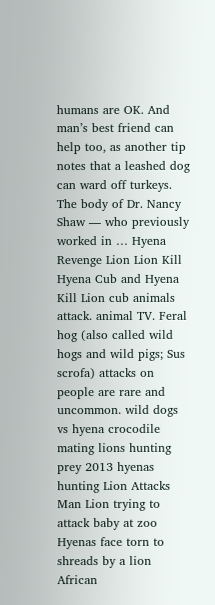humans are OK. And man’s best friend can help too, as another tip notes that a leashed dog can ward off turkeys. The body of Dr. Nancy Shaw — who previously worked in … Hyena Revenge Lion Lion Kill Hyena Cub and Hyena Kill Lion cub animals attack. animal TV. Feral hog (also called wild hogs and wild pigs; Sus scrofa) attacks on people are rare and uncommon. wild dogs vs hyena crocodile mating lions hunting prey 2013 hyenas hunting Lion Attacks Man Lion trying to attack baby at zoo Hyenas face torn to shreads by a lion African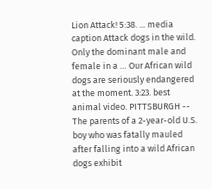Lion Attack! 5:38. ... media caption Attack dogs in the wild. Only the dominant male and female in a … Our African wild dogs are seriously endangered at the moment. 3:23. best animal video. PITTSBURGH -- The parents of a 2-year-old U.S. boy who was fatally mauled after falling into a wild African dogs exhibit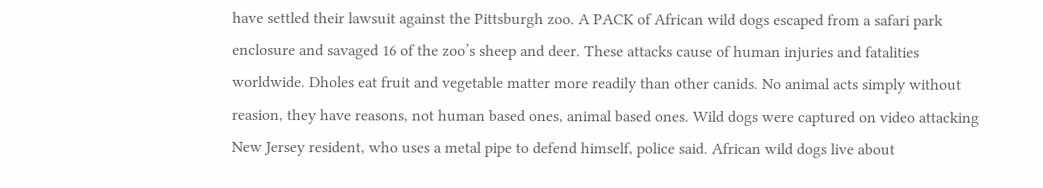have settled their lawsuit against the Pittsburgh zoo. A PACK of African wild dogs escaped from a safari park enclosure and savaged 16 of the zoo’s sheep and deer. These attacks cause of human injuries and fatalities worldwide. Dholes eat fruit and vegetable matter more readily than other canids. No animal acts simply without reasion, they have reasons, not human based ones, animal based ones. Wild dogs were captured on video attacking New Jersey resident, who uses a metal pipe to defend himself, police said. African wild dogs live about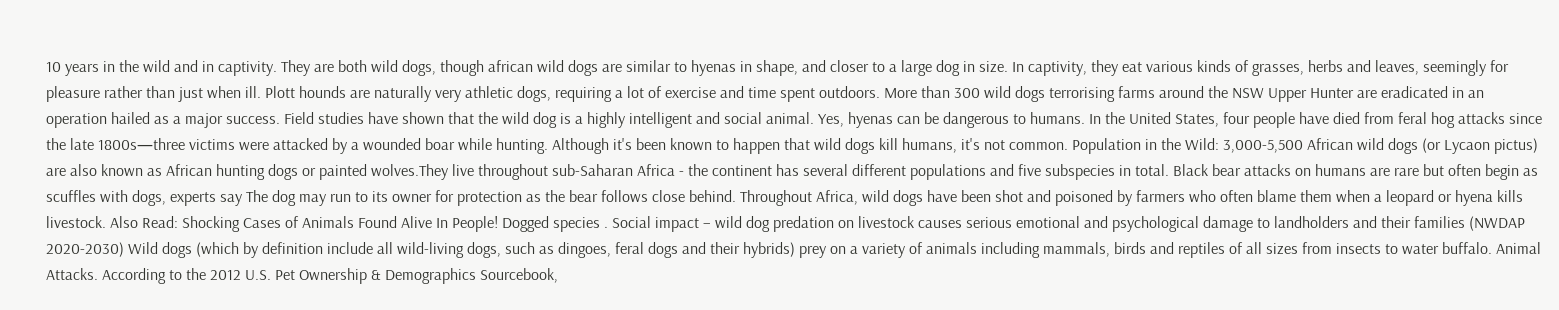10 years in the wild and in captivity. They are both wild dogs, though african wild dogs are similar to hyenas in shape, and closer to a large dog in size. In captivity, they eat various kinds of grasses, herbs and leaves, seemingly for pleasure rather than just when ill. Plott hounds are naturally very athletic dogs, requiring a lot of exercise and time spent outdoors. More than 300 wild dogs terrorising farms around the NSW Upper Hunter are eradicated in an operation hailed as a major success. Field studies have shown that the wild dog is a highly intelligent and social animal. Yes, hyenas can be dangerous to humans. In the United States, four people have died from feral hog attacks since the late 1800s—three victims were attacked by a wounded boar while hunting. Although it's been known to happen that wild dogs kill humans, it's not common. Population in the Wild: 3,000-5,500 African wild dogs (or Lycaon pictus) are also known as African hunting dogs or painted wolves.They live throughout sub-Saharan Africa - the continent has several different populations and five subspecies in total. Black bear attacks on humans are rare but often begin as scuffles with dogs, experts say The dog may run to its owner for protection as the bear follows close behind. Throughout Africa, wild dogs have been shot and poisoned by farmers who often blame them when a leopard or hyena kills livestock. Also Read: Shocking Cases of Animals Found Alive In People! Dogged species . Social impact – wild dog predation on livestock causes serious emotional and psychological damage to landholders and their families (NWDAP 2020-2030) Wild dogs (which by definition include all wild-living dogs, such as dingoes, feral dogs and their hybrids) prey on a variety of animals including mammals, birds and reptiles of all sizes from insects to water buffalo. Animal Attacks. According to the 2012 U.S. Pet Ownership & Demographics Sourcebook,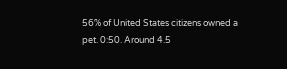56% of United States citizens owned a pet. 0:50. Around 4.5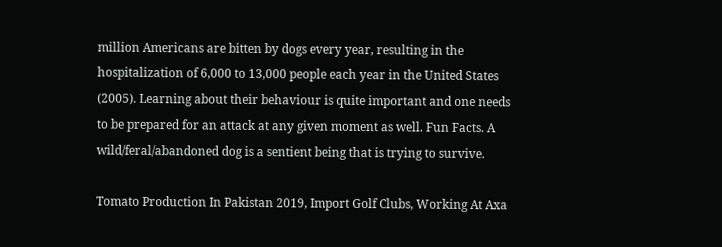million Americans are bitten by dogs every year, resulting in the hospitalization of 6,000 to 13,000 people each year in the United States (2005). Learning about their behaviour is quite important and one needs to be prepared for an attack at any given moment as well. Fun Facts. A wild/feral/abandoned dog is a sentient being that is trying to survive.

Tomato Production In Pakistan 2019, Import Golf Clubs, Working At Axa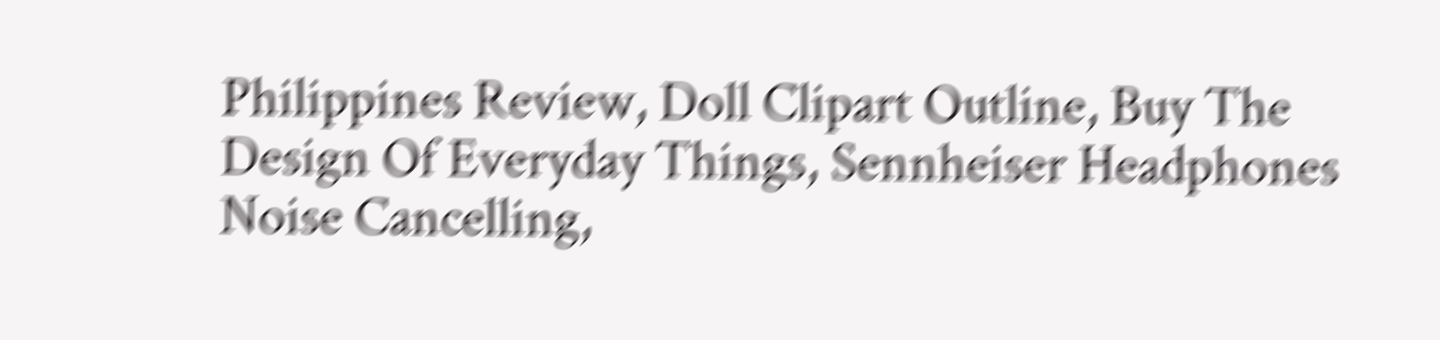Philippines Review, Doll Clipart Outline, Buy The Design Of Everyday Things, Sennheiser Headphones Noise Cancelling,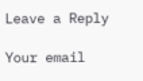Leave a Reply

Your email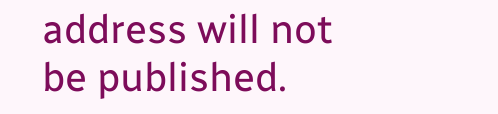address will not be published.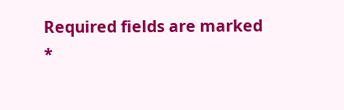Required fields are marked *